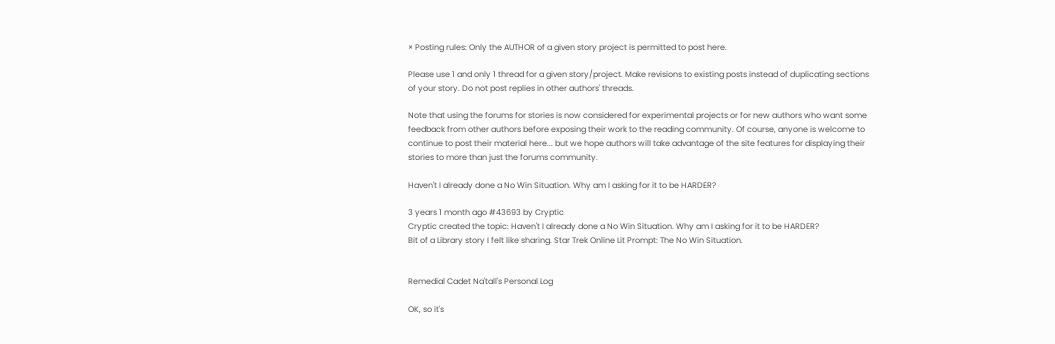× Posting rules: Only the AUTHOR of a given story project is permitted to post here.

Please use 1 and only 1 thread for a given story/project. Make revisions to existing posts instead of duplicating sections of your story. Do not post replies in other authors' threads.

Note that using the forums for stories is now considered for experimental projects or for new authors who want some feedback from other authors before exposing their work to the reading community. Of course, anyone is welcome to continue to post their material here... but we hope authors will take advantage of the site features for displaying their stories to more than just the forums community.

Haven't I already done a No Win Situation. Why am I asking for it to be HARDER?

3 years 1 month ago #43693 by Cryptic
Cryptic created the topic: Haven't I already done a No Win Situation. Why am I asking for it to be HARDER?
Bit of a Library story I felt like sharing. Star Trek Online Lit Prompt: The No Win Situation.


Remedial Cadet Na'tall's Personal Log

OK, so it's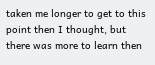taken me longer to get to this point then I thought, but there was more to learn then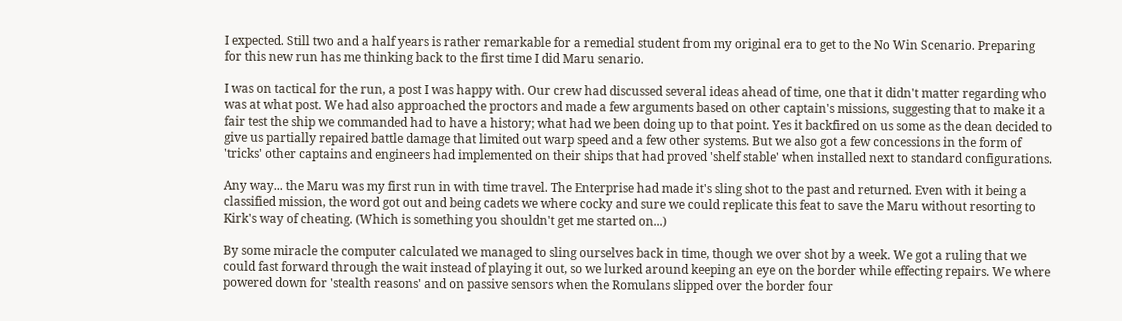I expected. Still two and a half years is rather remarkable for a remedial student from my original era to get to the No Win Scenario. Preparing for this new run has me thinking back to the first time I did Maru senario.

I was on tactical for the run, a post I was happy with. Our crew had discussed several ideas ahead of time, one that it didn't matter regarding who was at what post. We had also approached the proctors and made a few arguments based on other captain's missions, suggesting that to make it a fair test the ship we commanded had to have a history; what had we been doing up to that point. Yes it backfired on us some as the dean decided to give us partially repaired battle damage that limited out warp speed and a few other systems. But we also got a few concessions in the form of 'tricks' other captains and engineers had implemented on their ships that had proved 'shelf stable' when installed next to standard configurations.

Any way... the Maru was my first run in with time travel. The Enterprise had made it's sling shot to the past and returned. Even with it being a classified mission, the word got out and being cadets we where cocky and sure we could replicate this feat to save the Maru without resorting to Kirk's way of cheating. (Which is something you shouldn't get me started on...)

By some miracle the computer calculated we managed to sling ourselves back in time, though we over shot by a week. We got a ruling that we could fast forward through the wait instead of playing it out, so we lurked around keeping an eye on the border while effecting repairs. We where powered down for 'stealth reasons' and on passive sensors when the Romulans slipped over the border four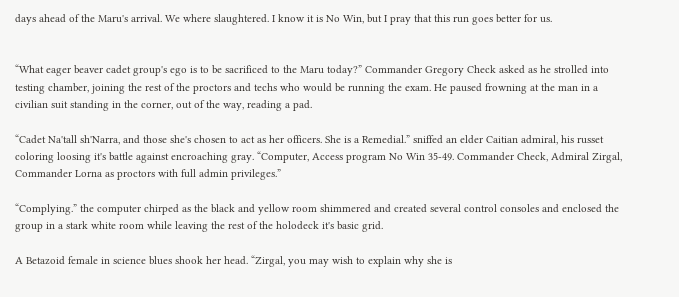days ahead of the Maru's arrival. We where slaughtered. I know it is No Win, but I pray that this run goes better for us.


“What eager beaver cadet group's ego is to be sacrificed to the Maru today?” Commander Gregory Check asked as he strolled into testing chamber, joining the rest of the proctors and techs who would be running the exam. He paused frowning at the man in a civilian suit standing in the corner, out of the way, reading a pad.

“Cadet Na'tall sh'Narra, and those she's chosen to act as her officers. She is a Remedial.” sniffed an elder Caitian admiral, his russet coloring loosing it's battle against encroaching gray. “Computer, Access program No Win 35-49. Commander Check, Admiral Zirgal, Commander Lorna as proctors with full admin privileges.”

“Complying.” the computer chirped as the black and yellow room shimmered and created several control consoles and enclosed the group in a stark white room while leaving the rest of the holodeck it's basic grid.

A Betazoid female in science blues shook her head. “Zirgal, you may wish to explain why she is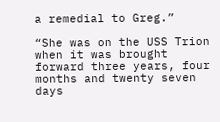a remedial to Greg.”

“She was on the USS Trion when it was brought forward three years, four months and twenty seven days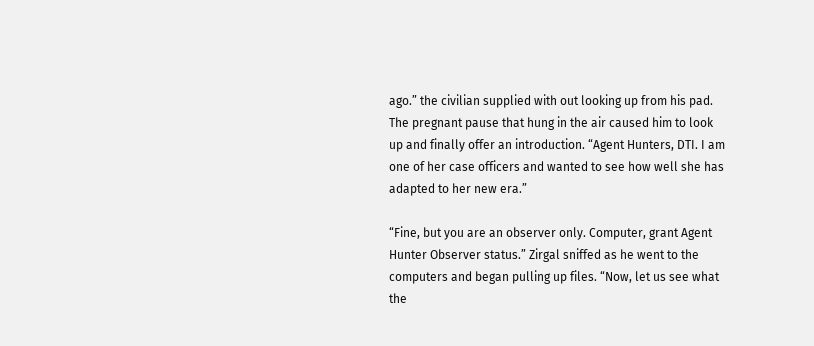ago.” the civilian supplied with out looking up from his pad. The pregnant pause that hung in the air caused him to look up and finally offer an introduction. “Agent Hunters, DTI. I am one of her case officers and wanted to see how well she has adapted to her new era.”

“Fine, but you are an observer only. Computer, grant Agent Hunter Observer status.” Zirgal sniffed as he went to the computers and began pulling up files. “Now, let us see what the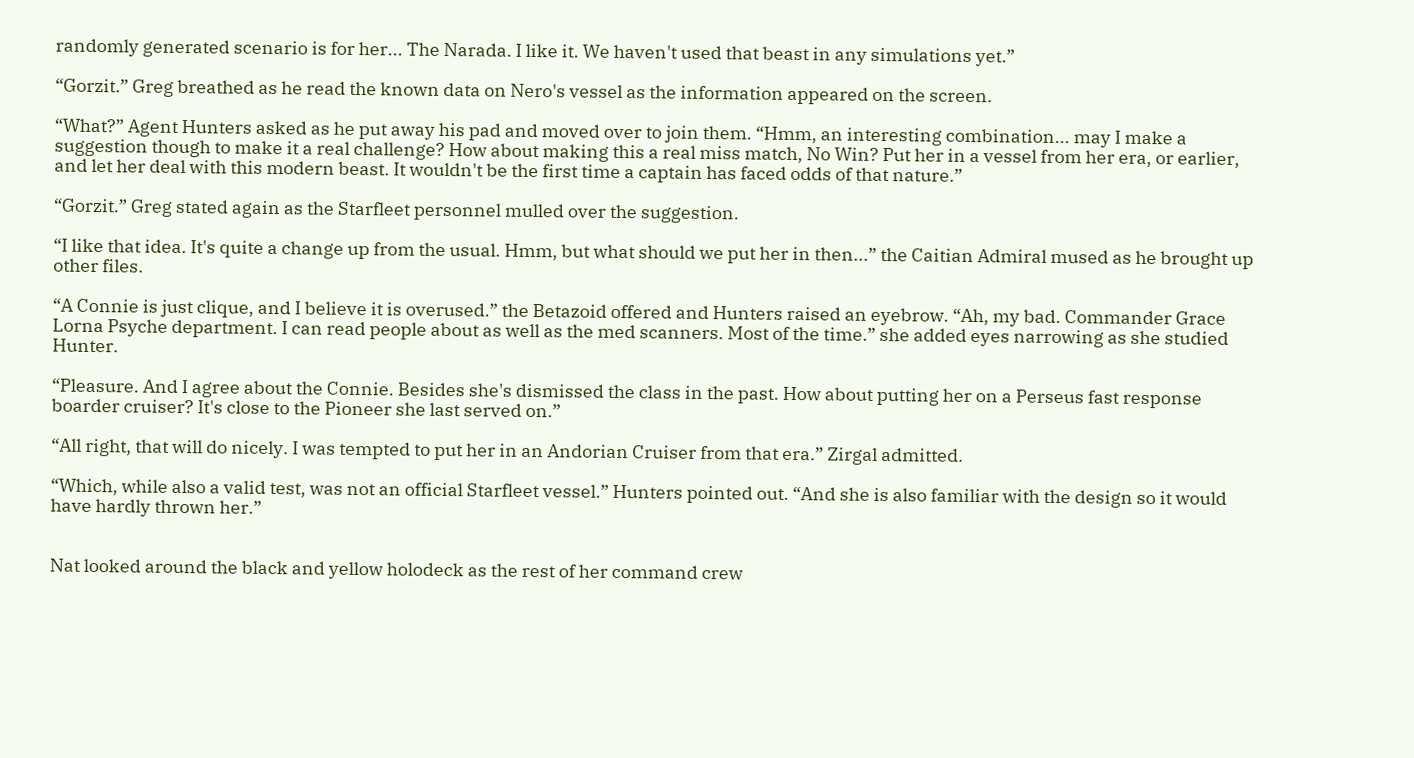randomly generated scenario is for her... The Narada. I like it. We haven't used that beast in any simulations yet.”

“Gorzit.” Greg breathed as he read the known data on Nero's vessel as the information appeared on the screen.

“What?” Agent Hunters asked as he put away his pad and moved over to join them. “Hmm, an interesting combination... may I make a suggestion though to make it a real challenge? How about making this a real miss match, No Win? Put her in a vessel from her era, or earlier, and let her deal with this modern beast. It wouldn't be the first time a captain has faced odds of that nature.”

“Gorzit.” Greg stated again as the Starfleet personnel mulled over the suggestion.

“I like that idea. It's quite a change up from the usual. Hmm, but what should we put her in then...” the Caitian Admiral mused as he brought up other files.

“A Connie is just clique, and I believe it is overused.” the Betazoid offered and Hunters raised an eyebrow. “Ah, my bad. Commander Grace Lorna Psyche department. I can read people about as well as the med scanners. Most of the time.” she added eyes narrowing as she studied Hunter.

“Pleasure. And I agree about the Connie. Besides she's dismissed the class in the past. How about putting her on a Perseus fast response boarder cruiser? It's close to the Pioneer she last served on.”

“All right, that will do nicely. I was tempted to put her in an Andorian Cruiser from that era.” Zirgal admitted.

“Which, while also a valid test, was not an official Starfleet vessel.” Hunters pointed out. “And she is also familiar with the design so it would have hardly thrown her.”


Nat looked around the black and yellow holodeck as the rest of her command crew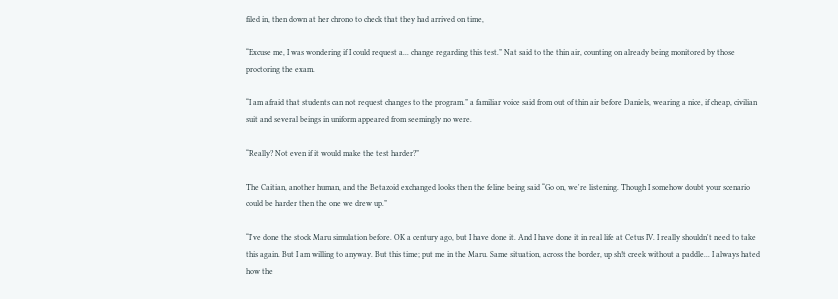filed in, then down at her chrono to check that they had arrived on time,

“Excuse me, I was wondering if I could request a... change regarding this test.” Nat said to the thin air, counting on already being monitored by those proctoring the exam.

“I am afraid that students can not request changes to the program.” a familiar voice said from out of thin air before Daniels, wearing a nice, if cheap, civilian suit and several beings in uniform appeared from seemingly no were.

“Really? Not even if it would make the test harder?”

The Caitian, another human, and the Betazoid exchanged looks then the feline being said “Go on, we're listening. Though I somehow doubt your scenario could be harder then the one we drew up.”

“I've done the stock Maru simulation before. OK a century ago, but I have done it. And I have done it in real life at Cetus IV. I really shouldn't need to take this again. But I am willing to anyway. But this time; put me in the Maru. Same situation, across the border, up sh!t creek without a paddle... I always hated how the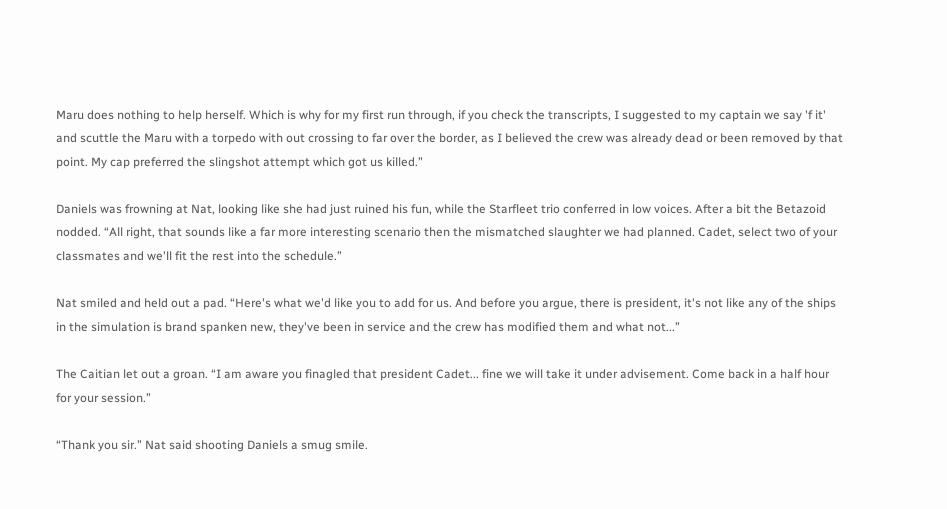Maru does nothing to help herself. Which is why for my first run through, if you check the transcripts, I suggested to my captain we say 'f it' and scuttle the Maru with a torpedo with out crossing to far over the border, as I believed the crew was already dead or been removed by that point. My cap preferred the slingshot attempt which got us killed.”

Daniels was frowning at Nat, looking like she had just ruined his fun, while the Starfleet trio conferred in low voices. After a bit the Betazoid nodded. “All right, that sounds like a far more interesting scenario then the mismatched slaughter we had planned. Cadet, select two of your classmates and we'll fit the rest into the schedule.”

Nat smiled and held out a pad. “Here's what we'd like you to add for us. And before you argue, there is president, it's not like any of the ships in the simulation is brand spanken new, they've been in service and the crew has modified them and what not...”

The Caitian let out a groan. “I am aware you finagled that president Cadet... fine we will take it under advisement. Come back in a half hour for your session.”

“Thank you sir.” Nat said shooting Daniels a smug smile.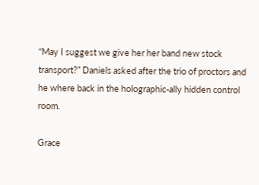“May I suggest we give her her band new stock transport?” Daniels asked after the trio of proctors and he where back in the holographic-ally hidden control room.

Grace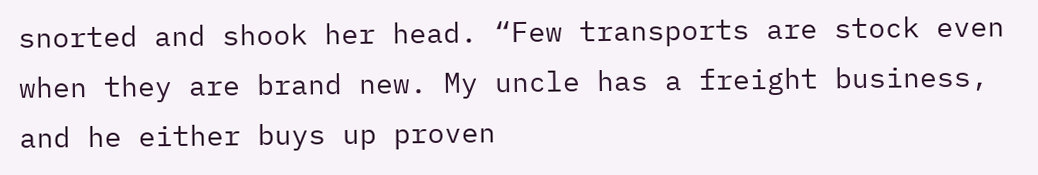snorted and shook her head. “Few transports are stock even when they are brand new. My uncle has a freight business, and he either buys up proven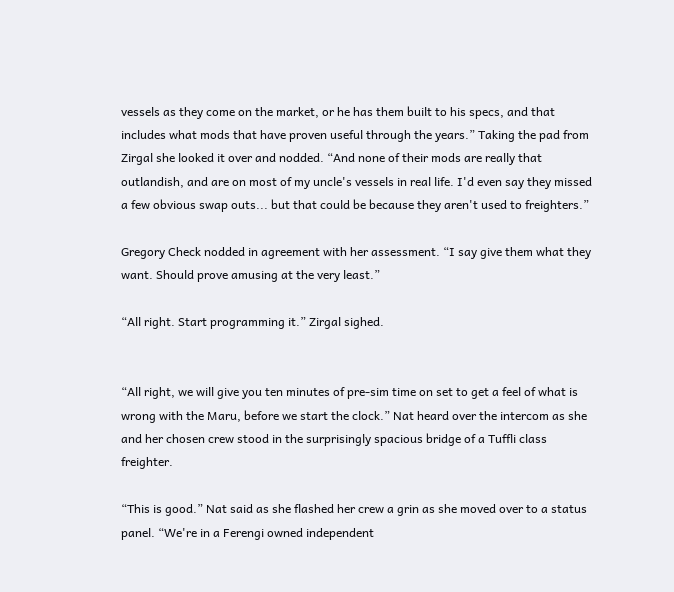vessels as they come on the market, or he has them built to his specs, and that includes what mods that have proven useful through the years.” Taking the pad from Zirgal she looked it over and nodded. “And none of their mods are really that outlandish, and are on most of my uncle's vessels in real life. I'd even say they missed a few obvious swap outs... but that could be because they aren't used to freighters.”

Gregory Check nodded in agreement with her assessment. “I say give them what they want. Should prove amusing at the very least.”

“All right. Start programming it.” Zirgal sighed.


“All right, we will give you ten minutes of pre-sim time on set to get a feel of what is wrong with the Maru, before we start the clock.” Nat heard over the intercom as she and her chosen crew stood in the surprisingly spacious bridge of a Tuffli class freighter.

“This is good.” Nat said as she flashed her crew a grin as she moved over to a status panel. “We're in a Ferengi owned independent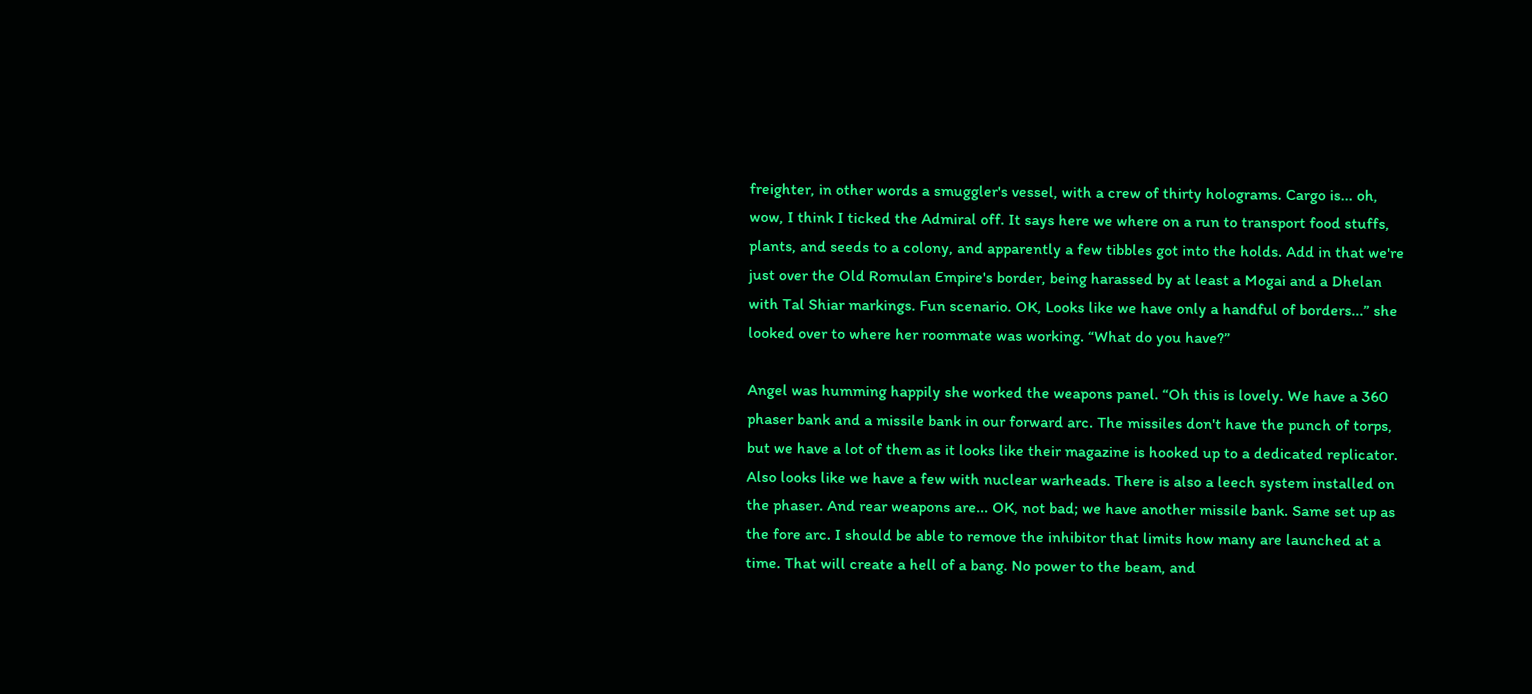freighter, in other words a smuggler's vessel, with a crew of thirty holograms. Cargo is... oh, wow, I think I ticked the Admiral off. It says here we where on a run to transport food stuffs, plants, and seeds to a colony, and apparently a few tibbles got into the holds. Add in that we're just over the Old Romulan Empire's border, being harassed by at least a Mogai and a Dhelan with Tal Shiar markings. Fun scenario. OK, Looks like we have only a handful of borders...” she looked over to where her roommate was working. “What do you have?”

Angel was humming happily she worked the weapons panel. “Oh this is lovely. We have a 360 phaser bank and a missile bank in our forward arc. The missiles don't have the punch of torps, but we have a lot of them as it looks like their magazine is hooked up to a dedicated replicator. Also looks like we have a few with nuclear warheads. There is also a leech system installed on the phaser. And rear weapons are... OK, not bad; we have another missile bank. Same set up as the fore arc. I should be able to remove the inhibitor that limits how many are launched at a time. That will create a hell of a bang. No power to the beam, and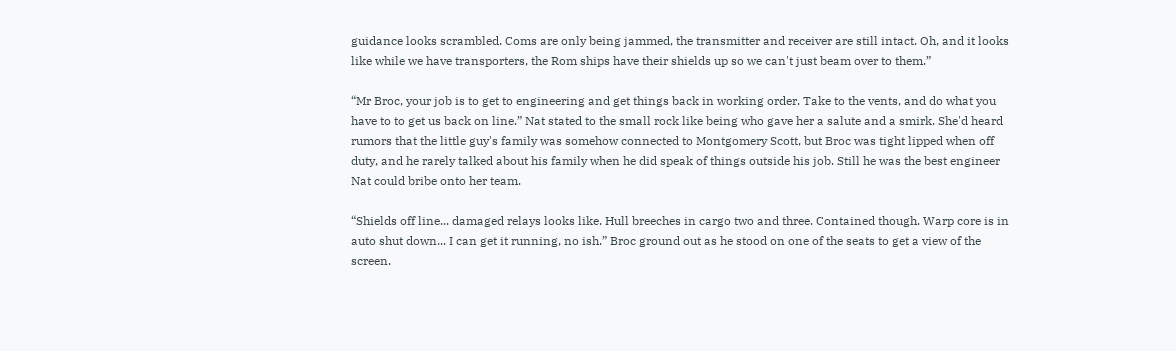guidance looks scrambled. Coms are only being jammed, the transmitter and receiver are still intact. Oh, and it looks like while we have transporters, the Rom ships have their shields up so we can't just beam over to them.”

“Mr Broc, your job is to get to engineering and get things back in working order. Take to the vents, and do what you have to to get us back on line.” Nat stated to the small rock like being who gave her a salute and a smirk. She'd heard rumors that the little guy's family was somehow connected to Montgomery Scott, but Broc was tight lipped when off duty, and he rarely talked about his family when he did speak of things outside his job. Still he was the best engineer Nat could bribe onto her team.

“Shields off line... damaged relays looks like. Hull breeches in cargo two and three. Contained though. Warp core is in auto shut down... I can get it running, no ish.” Broc ground out as he stood on one of the seats to get a view of the screen.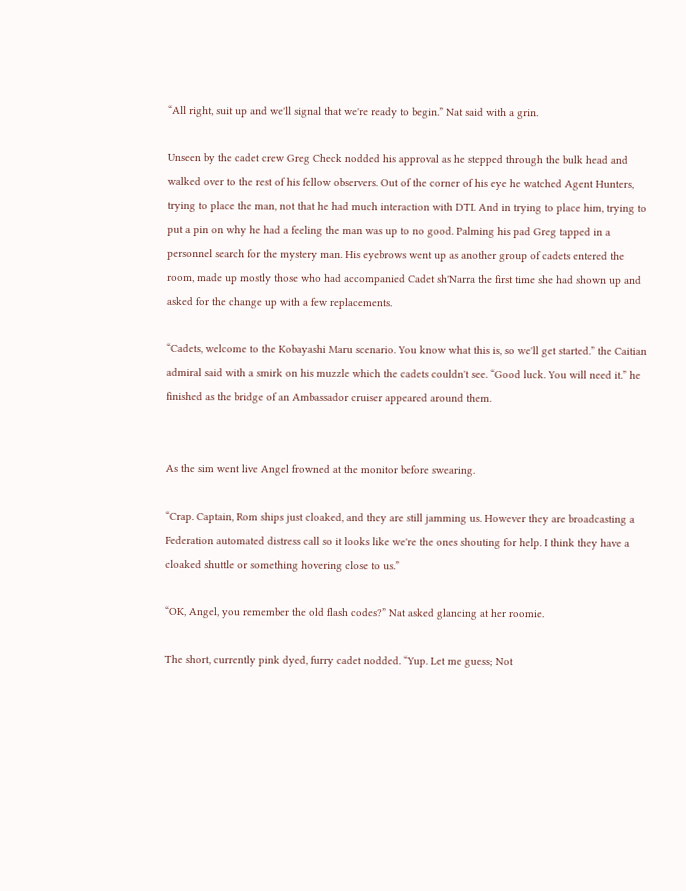“All right, suit up and we'll signal that we're ready to begin.” Nat said with a grin.

Unseen by the cadet crew Greg Check nodded his approval as he stepped through the bulk head and walked over to the rest of his fellow observers. Out of the corner of his eye he watched Agent Hunters, trying to place the man, not that he had much interaction with DTI. And in trying to place him, trying to put a pin on why he had a feeling the man was up to no good. Palming his pad Greg tapped in a personnel search for the mystery man. His eyebrows went up as another group of cadets entered the room, made up mostly those who had accompanied Cadet sh'Narra the first time she had shown up and asked for the change up with a few replacements.

“Cadets, welcome to the Kobayashi Maru scenario. You know what this is, so we'll get started.” the Caitian admiral said with a smirk on his muzzle which the cadets couldn't see. “Good luck. You will need it.” he finished as the bridge of an Ambassador cruiser appeared around them.


As the sim went live Angel frowned at the monitor before swearing.

“Crap. Captain, Rom ships just cloaked, and they are still jamming us. However they are broadcasting a Federation automated distress call so it looks like we're the ones shouting for help. I think they have a cloaked shuttle or something hovering close to us.”

“OK, Angel, you remember the old flash codes?” Nat asked glancing at her roomie.

The short, currently pink dyed, furry cadet nodded. “Yup. Let me guess; Not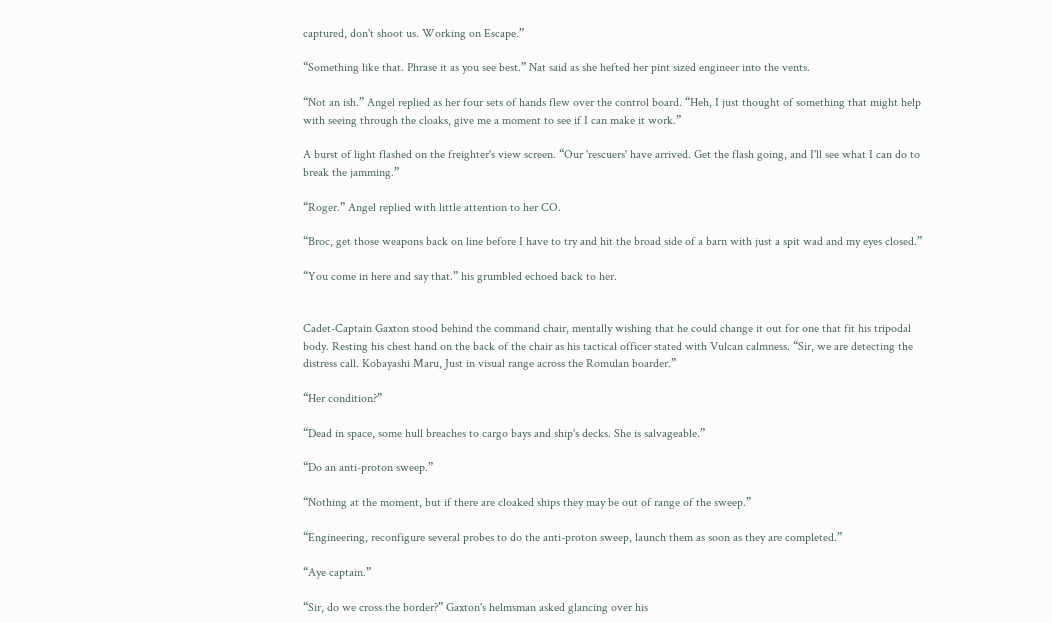captured, don't shoot us. Working on Escape.”

“Something like that. Phrase it as you see best.” Nat said as she hefted her pint sized engineer into the vents.

“Not an ish.” Angel replied as her four sets of hands flew over the control board. “Heh, I just thought of something that might help with seeing through the cloaks, give me a moment to see if I can make it work.”

A burst of light flashed on the freighter's view screen. “Our 'rescuers' have arrived. Get the flash going, and I'll see what I can do to break the jamming.”

“Roger.” Angel replied with little attention to her CO.

“Broc, get those weapons back on line before I have to try and hit the broad side of a barn with just a spit wad and my eyes closed.”

“You come in here and say that.” his grumbled echoed back to her.


Cadet-Captain Gaxton stood behind the command chair, mentally wishing that he could change it out for one that fit his tripodal body. Resting his chest hand on the back of the chair as his tactical officer stated with Vulcan calmness. “Sir, we are detecting the distress call. Kobayashi Maru, Just in visual range across the Romulan boarder.”

“Her condition?”

“Dead in space, some hull breaches to cargo bays and ship's decks. She is salvageable.”

“Do an anti-proton sweep.”

“Nothing at the moment, but if there are cloaked ships they may be out of range of the sweep.”

“Engineering, reconfigure several probes to do the anti-proton sweep, launch them as soon as they are completed.”

“Aye captain.”

“Sir, do we cross the border?” Gaxton's helmsman asked glancing over his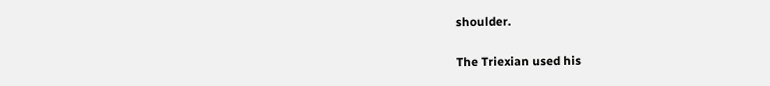shoulder.

The Triexian used his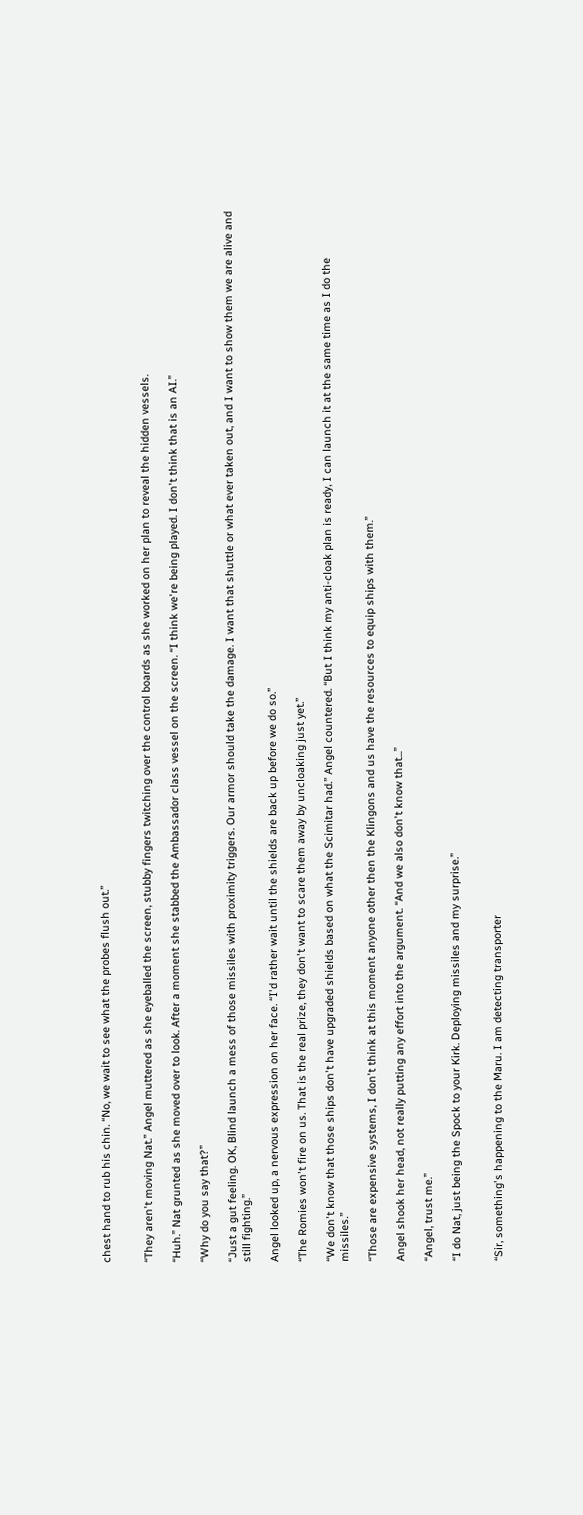chest hand to rub his chin. “No, we wait to see what the probes flush out.”


“They aren't moving Nat.” Angel muttered as she eyeballed the screen, stubby fingers twitching over the control boards as she worked on her plan to reveal the hidden vessels.

“Huh.” Nat grunted as she moved over to look. After a moment she stabbed the Ambassador class vessel on the screen. “I think we're being played. I don't think that is an AI.”

“Why do you say that?”

“Just a gut feeling. OK, Blind launch a mess of those missiles with proximity triggers. Our armor should take the damage. I want that shuttle or what ever taken out, and I want to show them we are alive and still fighting.”

Angel looked up, a nervous expression on her face. “I'd rather wait until the shields are back up before we do so.”

“The Romies won't fire on us. That is the real prize, they don't want to scare them away by uncloaking just yet.”

“We don't know that those ships don't have upgraded shields based on what the Scimitar had.” Angel countered. “But I think my anti-cloak plan is ready, I can launch it at the same time as I do the missiles.”

“Those are expensive systems, I don't think at this moment anyone other then the Klingons and us have the resources to equip ships with them.”

Angel shook her head, not really putting any effort into the argument. “And we also don't know that...”

“Angel, trust me.”

“I do Nat, just being the Spock to your Kirk. Deploying missiles and my surprise.”


“Sir, something's happening to the Maru. I am detecting transporter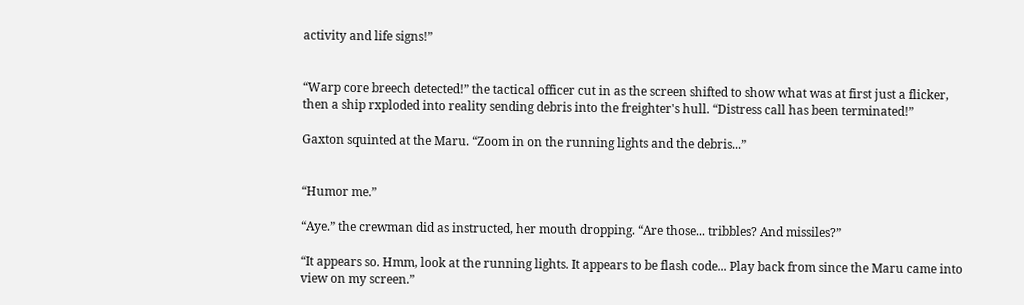activity and life signs!”


“Warp core breech detected!” the tactical officer cut in as the screen shifted to show what was at first just a flicker, then a ship rxploded into reality sending debris into the freighter's hull. “Distress call has been terminated!”

Gaxton squinted at the Maru. “Zoom in on the running lights and the debris...”


“Humor me.”

“Aye.” the crewman did as instructed, her mouth dropping. “Are those... tribbles? And missiles?”

“It appears so. Hmm, look at the running lights. It appears to be flash code... Play back from since the Maru came into view on my screen.”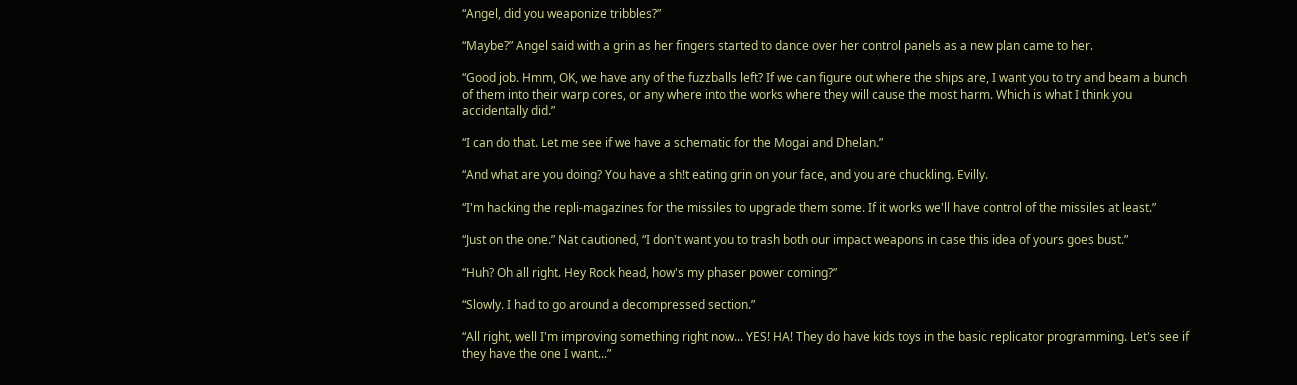“Angel, did you weaponize tribbles?”

“Maybe?” Angel said with a grin as her fingers started to dance over her control panels as a new plan came to her.

“Good job. Hmm, OK, we have any of the fuzzballs left? If we can figure out where the ships are, I want you to try and beam a bunch of them into their warp cores, or any where into the works where they will cause the most harm. Which is what I think you accidentally did.”

“I can do that. Let me see if we have a schematic for the Mogai and Dhelan.”

“And what are you doing? You have a sh!t eating grin on your face, and you are chuckling. Evilly.

“I'm hacking the repli-magazines for the missiles to upgrade them some. If it works we'll have control of the missiles at least.”

“Just on the one.” Nat cautioned, “I don't want you to trash both our impact weapons in case this idea of yours goes bust.”

“Huh? Oh all right. Hey Rock head, how's my phaser power coming?”

“Slowly. I had to go around a decompressed section.”

“All right, well I'm improving something right now... YES! HA! They do have kids toys in the basic replicator programming. Let's see if they have the one I want...”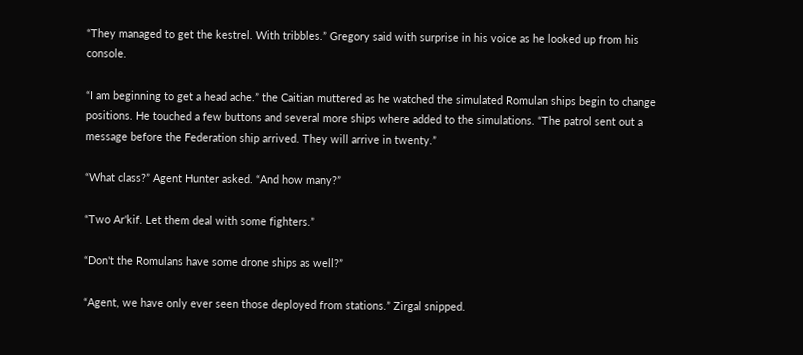“They managed to get the kestrel. With tribbles.” Gregory said with surprise in his voice as he looked up from his console.

“I am beginning to get a head ache.” the Caitian muttered as he watched the simulated Romulan ships begin to change positions. He touched a few buttons and several more ships where added to the simulations. “The patrol sent out a message before the Federation ship arrived. They will arrive in twenty.”

“What class?” Agent Hunter asked. “And how many?”

“Two Ar'kif. Let them deal with some fighters.”

“Don't the Romulans have some drone ships as well?”

“Agent, we have only ever seen those deployed from stations.” Zirgal snipped.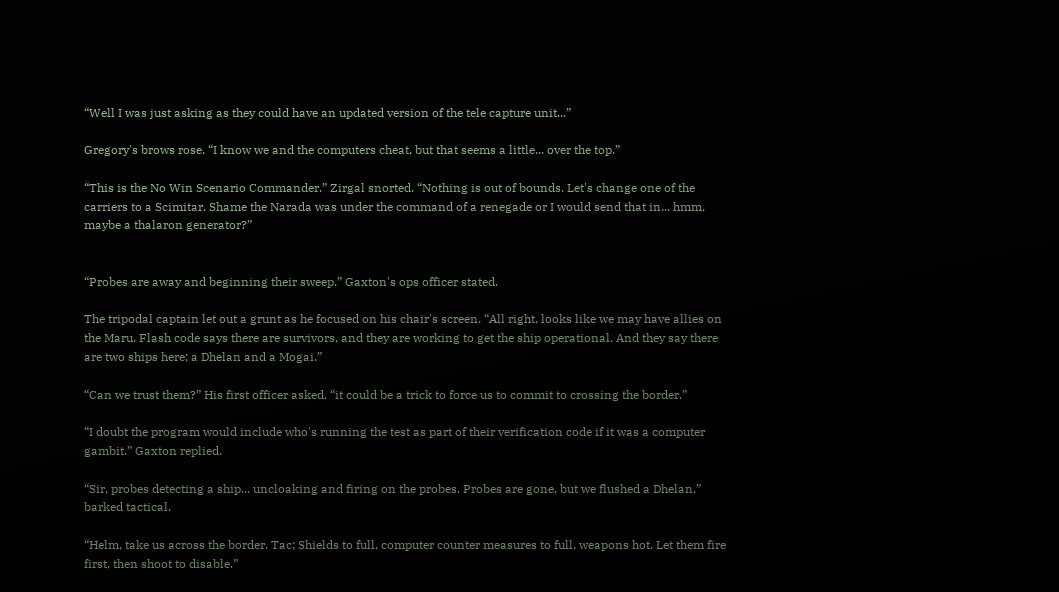“Well I was just asking as they could have an updated version of the tele capture unit...”

Gregory's brows rose. “I know we and the computers cheat, but that seems a little... over the top.”

“This is the No Win Scenario Commander.” Zirgal snorted. “Nothing is out of bounds. Let's change one of the carriers to a Scimitar. Shame the Narada was under the command of a renegade or I would send that in... hmm, maybe a thalaron generator?”


“Probes are away and beginning their sweep.” Gaxton's ops officer stated.

The tripodal captain let out a grunt as he focused on his chair's screen. “All right, looks like we may have allies on the Maru. Flash code says there are survivors, and they are working to get the ship operational. And they say there are two ships here; a Dhelan and a Mogai.”

“Can we trust them?” His first officer asked. “it could be a trick to force us to commit to crossing the border.”

“I doubt the program would include who's running the test as part of their verification code if it was a computer gambit.” Gaxton replied.

“Sir, probes detecting a ship... uncloaking and firing on the probes. Probes are gone, but we flushed a Dhelan.” barked tactical.

“Helm, take us across the border. Tac; Shields to full, computer counter measures to full, weapons hot. Let them fire first, then shoot to disable.”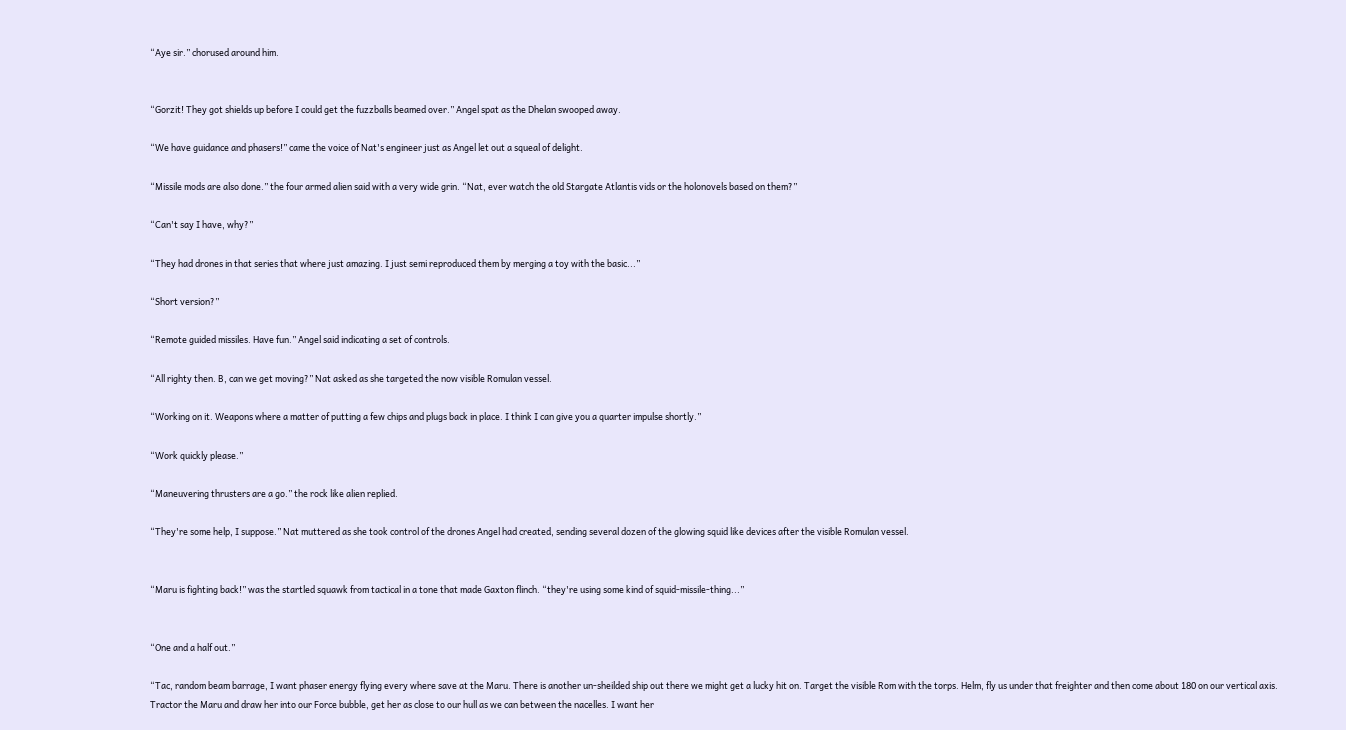“Aye sir.” chorused around him.


“Gorzit! They got shields up before I could get the fuzzballs beamed over.” Angel spat as the Dhelan swooped away.

“We have guidance and phasers!” came the voice of Nat's engineer just as Angel let out a squeal of delight.

“Missile mods are also done.” the four armed alien said with a very wide grin. “Nat, ever watch the old Stargate Atlantis vids or the holonovels based on them?”

“Can't say I have, why?”

“They had drones in that series that where just amazing. I just semi reproduced them by merging a toy with the basic...”

“Short version?”

“Remote guided missiles. Have fun.” Angel said indicating a set of controls.

“All righty then. B, can we get moving?” Nat asked as she targeted the now visible Romulan vessel.

“Working on it. Weapons where a matter of putting a few chips and plugs back in place. I think I can give you a quarter impulse shortly.”

“Work quickly please.”

“Maneuvering thrusters are a go.” the rock like alien replied.

“They're some help, I suppose.” Nat muttered as she took control of the drones Angel had created, sending several dozen of the glowing squid like devices after the visible Romulan vessel.


“Maru is fighting back!” was the startled squawk from tactical in a tone that made Gaxton flinch. “they're using some kind of squid-missile-thing...”


“One and a half out.”

“Tac, random beam barrage, I want phaser energy flying every where save at the Maru. There is another un-sheilded ship out there we might get a lucky hit on. Target the visible Rom with the torps. Helm, fly us under that freighter and then come about 180 on our vertical axis. Tractor the Maru and draw her into our Force bubble, get her as close to our hull as we can between the nacelles. I want her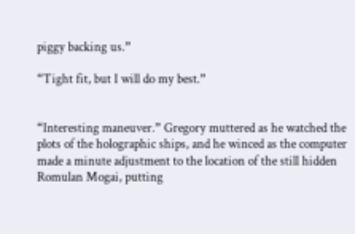piggy backing us.”

“Tight fit, but I will do my best.”


“Interesting maneuver.” Gregory muttered as he watched the plots of the holographic ships, and he winced as the computer made a minute adjustment to the location of the still hidden Romulan Mogai, putting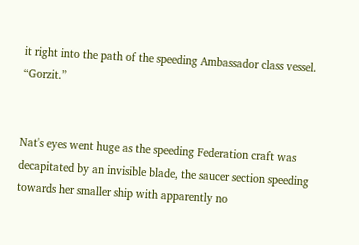it right into the path of the speeding Ambassador class vessel. “Gorzit.”


Nat's eyes went huge as the speeding Federation craft was decapitated by an invisible blade, the saucer section speeding towards her smaller ship with apparently no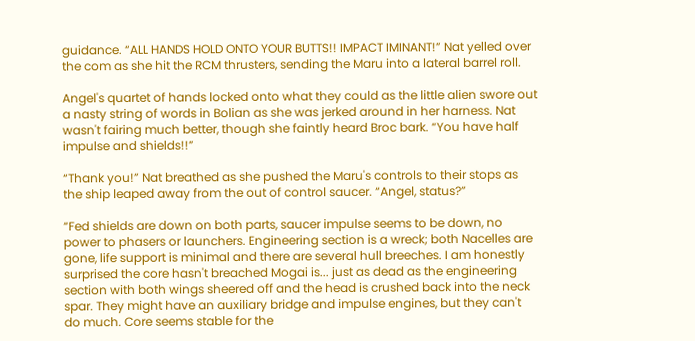guidance. “ALL HANDS HOLD ONTO YOUR BUTTS!! IMPACT IMINANT!” Nat yelled over the com as she hit the RCM thrusters, sending the Maru into a lateral barrel roll.

Angel's quartet of hands locked onto what they could as the little alien swore out a nasty string of words in Bolian as she was jerked around in her harness. Nat wasn't fairing much better, though she faintly heard Broc bark. “You have half impulse and shields!!”

“Thank you!” Nat breathed as she pushed the Maru's controls to their stops as the ship leaped away from the out of control saucer. “Angel, status?”

“Fed shields are down on both parts, saucer impulse seems to be down, no power to phasers or launchers. Engineering section is a wreck; both Nacelles are gone, life support is minimal and there are several hull breeches. I am honestly surprised the core hasn't breached Mogai is... just as dead as the engineering section with both wings sheered off and the head is crushed back into the neck spar. They might have an auxiliary bridge and impulse engines, but they can't do much. Core seems stable for the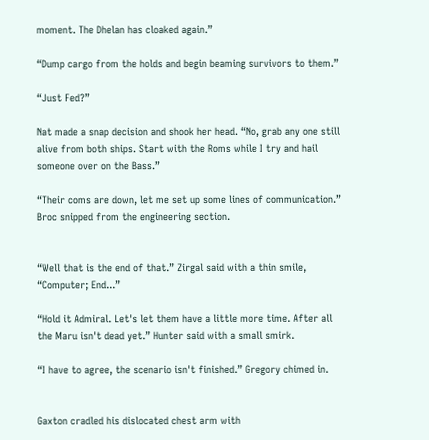moment. The Dhelan has cloaked again.”

“Dump cargo from the holds and begin beaming survivors to them.”

“Just Fed?”

Nat made a snap decision and shook her head. “No, grab any one still alive from both ships. Start with the Roms while I try and hail someone over on the Bass.”

“Their coms are down, let me set up some lines of communication.” Broc snipped from the engineering section.


“Well that is the end of that.” Zirgal said with a thin smile, “Computer; End...”

“Hold it Admiral. Let's let them have a little more time. After all the Maru isn't dead yet.” Hunter said with a small smirk.

“I have to agree, the scenario isn't finished.” Gregory chimed in.


Gaxton cradled his dislocated chest arm with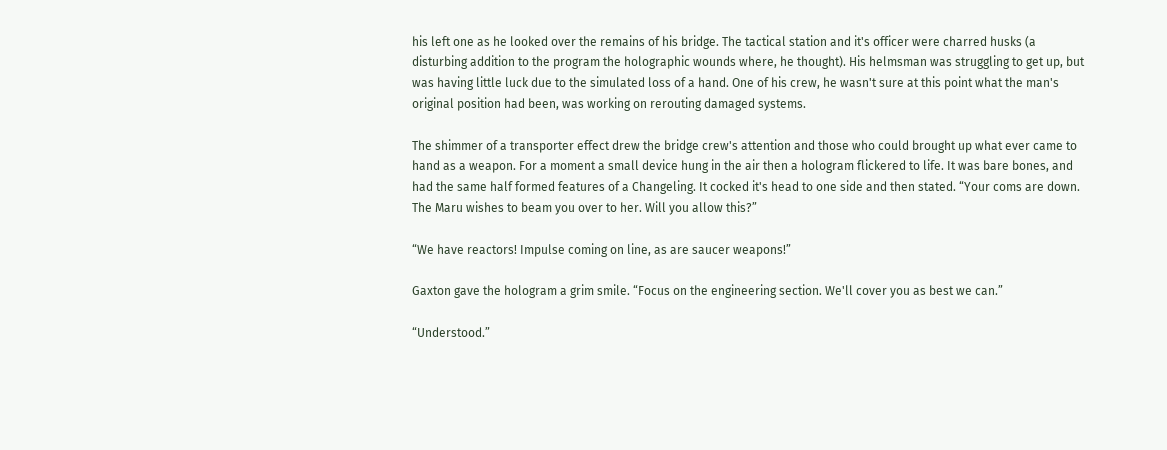his left one as he looked over the remains of his bridge. The tactical station and it's officer were charred husks (a disturbing addition to the program the holographic wounds where, he thought). His helmsman was struggling to get up, but was having little luck due to the simulated loss of a hand. One of his crew, he wasn't sure at this point what the man's original position had been, was working on rerouting damaged systems.

The shimmer of a transporter effect drew the bridge crew's attention and those who could brought up what ever came to hand as a weapon. For a moment a small device hung in the air then a hologram flickered to life. It was bare bones, and had the same half formed features of a Changeling. It cocked it's head to one side and then stated. “Your coms are down. The Maru wishes to beam you over to her. Will you allow this?”

“We have reactors! Impulse coming on line, as are saucer weapons!”

Gaxton gave the hologram a grim smile. “Focus on the engineering section. We'll cover you as best we can.”

“Understood.”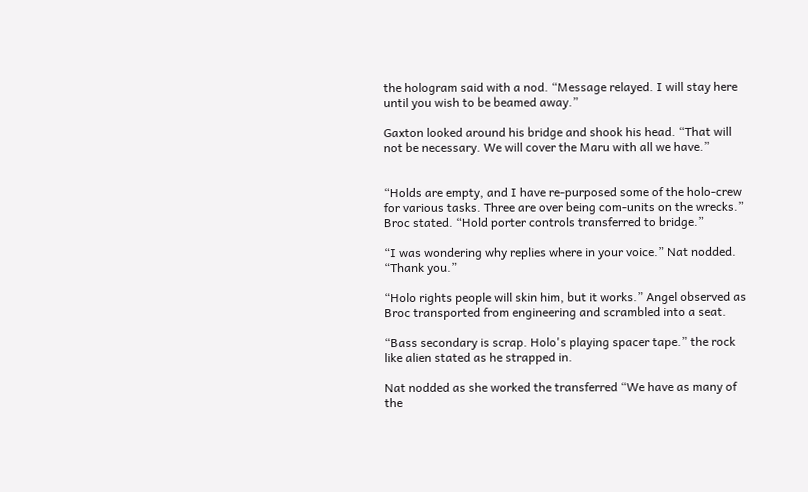the hologram said with a nod. “Message relayed. I will stay here until you wish to be beamed away.”

Gaxton looked around his bridge and shook his head. “That will not be necessary. We will cover the Maru with all we have.”


“Holds are empty, and I have re-purposed some of the holo-crew for various tasks. Three are over being com-units on the wrecks.” Broc stated. “Hold porter controls transferred to bridge.”

“I was wondering why replies where in your voice.” Nat nodded. “Thank you.”

“Holo rights people will skin him, but it works.” Angel observed as Broc transported from engineering and scrambled into a seat.

“Bass secondary is scrap. Holo's playing spacer tape.” the rock like alien stated as he strapped in.

Nat nodded as she worked the transferred “We have as many of the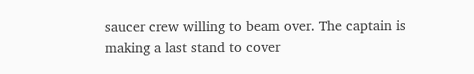saucer crew willing to beam over. The captain is making a last stand to cover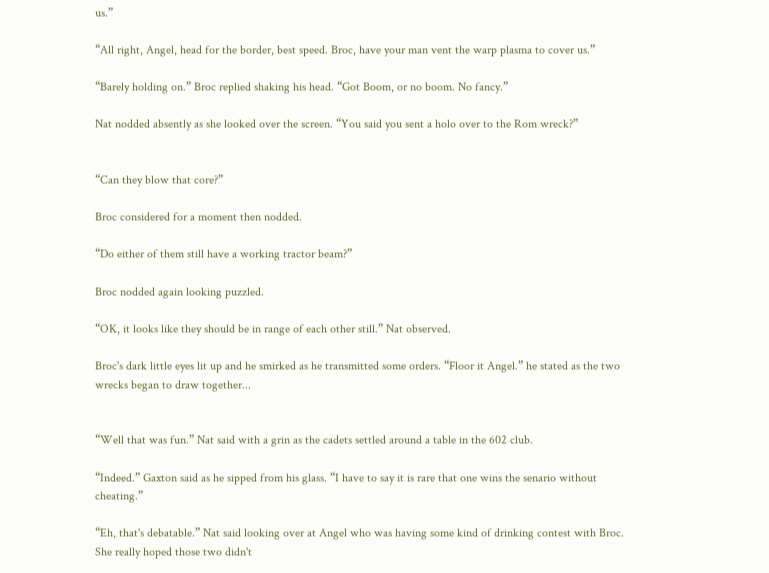us.”

“All right, Angel, head for the border, best speed. Broc, have your man vent the warp plasma to cover us.”

“Barely holding on.” Broc replied shaking his head. “Got Boom, or no boom. No fancy.”

Nat nodded absently as she looked over the screen. “You said you sent a holo over to the Rom wreck?”


“Can they blow that core?”

Broc considered for a moment then nodded.

“Do either of them still have a working tractor beam?”

Broc nodded again looking puzzled.

“OK, it looks like they should be in range of each other still.” Nat observed.

Broc's dark little eyes lit up and he smirked as he transmitted some orders. “Floor it Angel.” he stated as the two wrecks began to draw together...


“Well that was fun.” Nat said with a grin as the cadets settled around a table in the 602 club.

“Indeed.” Gaxton said as he sipped from his glass. “I have to say it is rare that one wins the senario without cheating.”

“Eh, that's debatable.” Nat said looking over at Angel who was having some kind of drinking contest with Broc. She really hoped those two didn't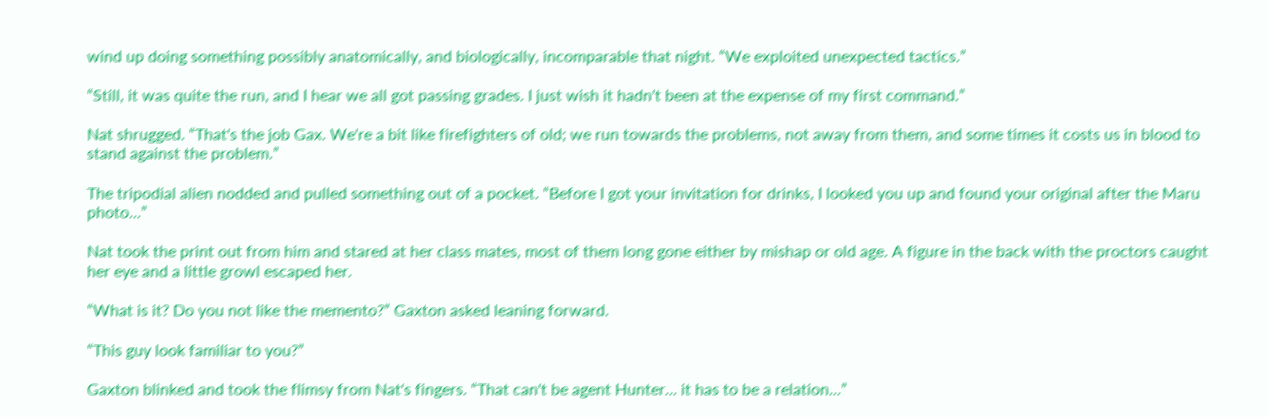wind up doing something possibly anatomically, and biologically, incomparable that night. “We exploited unexpected tactics.”

“Still, it was quite the run, and I hear we all got passing grades. I just wish it hadn't been at the expense of my first command.”

Nat shrugged. “That's the job Gax. We're a bit like firefighters of old; we run towards the problems, not away from them, and some times it costs us in blood to stand against the problem.”

The tripodial alien nodded and pulled something out of a pocket. “Before I got your invitation for drinks, I looked you up and found your original after the Maru photo...”

Nat took the print out from him and stared at her class mates, most of them long gone either by mishap or old age. A figure in the back with the proctors caught her eye and a little growl escaped her.

“What is it? Do you not like the memento?” Gaxton asked leaning forward.

“This guy look familiar to you?”

Gaxton blinked and took the flimsy from Nat's fingers. “That can't be agent Hunter... it has to be a relation...”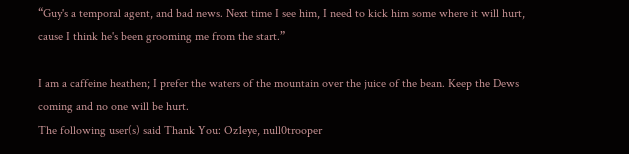“Guy's a temporal agent, and bad news. Next time I see him, I need to kick him some where it will hurt, cause I think he's been grooming me from the start.”

I am a caffeine heathen; I prefer the waters of the mountain over the juice of the bean. Keep the Dews coming and no one will be hurt.
The following user(s) said Thank You: Oz1eye, null0trooper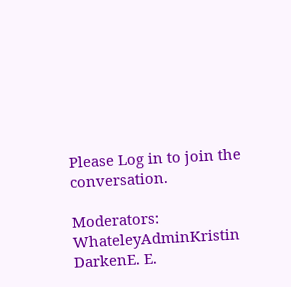Please Log in to join the conversation.

Moderators: WhateleyAdminKristin DarkenE. E.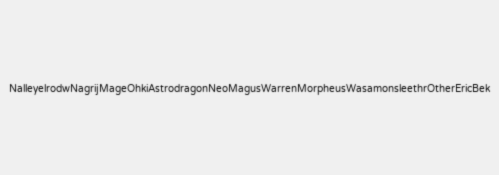NalleyelrodwNagrijMageOhkiAstrodragonNeoMagusWarrenMorpheusWasamonsleethrOtherEricBek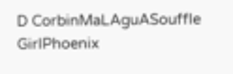D CorbinMaLAguASouffle GirlPhoenix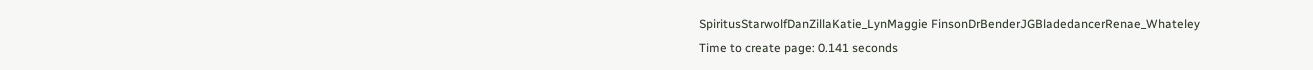SpiritusStarwolfDanZillaKatie_LynMaggie FinsonDrBenderJGBladedancerRenae_Whateley
Time to create page: 0.141 seconds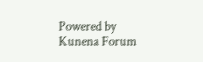Powered by Kunena Forum